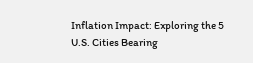Inflation Impact: Exploring the 5 U.S. Cities Bearing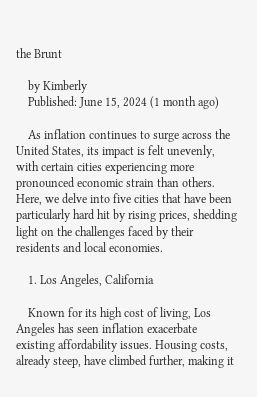the Brunt

    by Kimberly
    Published: June 15, 2024 (1 month ago)

    As inflation continues to surge across the United States, its impact is felt unevenly, with certain cities experiencing more pronounced economic strain than others. Here, we delve into five cities that have been particularly hard hit by rising prices, shedding light on the challenges faced by their residents and local economies.

    1. Los Angeles, California

    Known for its high cost of living, Los Angeles has seen inflation exacerbate existing affordability issues. Housing costs, already steep, have climbed further, making it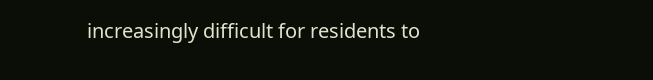increasingly difficult for residents to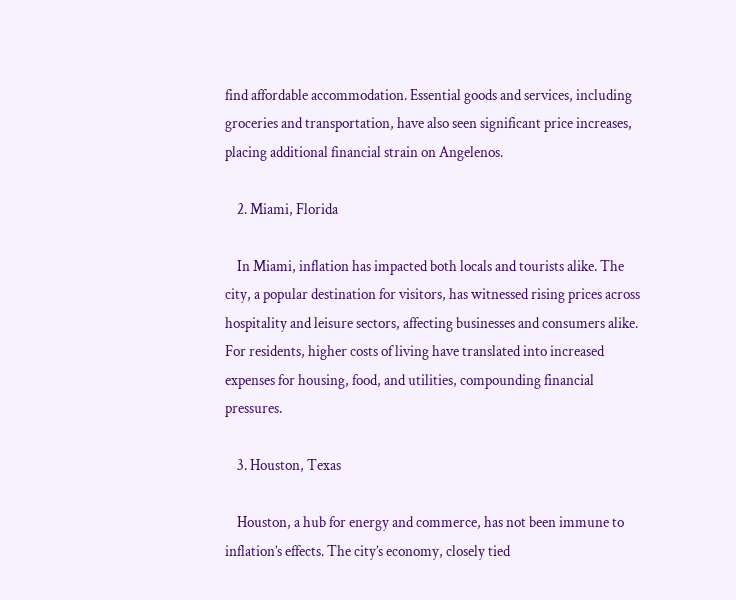find affordable accommodation. Essential goods and services, including groceries and transportation, have also seen significant price increases, placing additional financial strain on Angelenos.

    2. Miami, Florida

    In Miami, inflation has impacted both locals and tourists alike. The city, a popular destination for visitors, has witnessed rising prices across hospitality and leisure sectors, affecting businesses and consumers alike. For residents, higher costs of living have translated into increased expenses for housing, food, and utilities, compounding financial pressures.

    3. Houston, Texas

    Houston, a hub for energy and commerce, has not been immune to inflation’s effects. The city’s economy, closely tied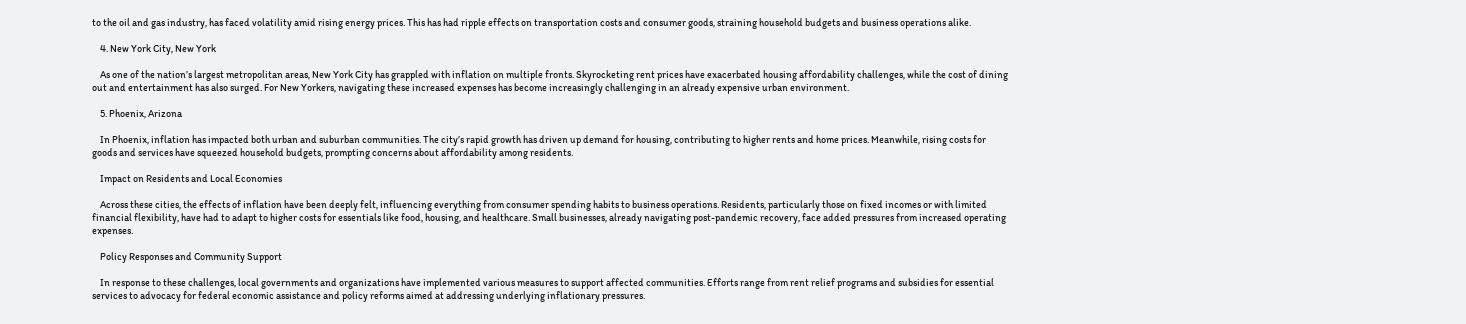to the oil and gas industry, has faced volatility amid rising energy prices. This has had ripple effects on transportation costs and consumer goods, straining household budgets and business operations alike.

    4. New York City, New York

    As one of the nation’s largest metropolitan areas, New York City has grappled with inflation on multiple fronts. Skyrocketing rent prices have exacerbated housing affordability challenges, while the cost of dining out and entertainment has also surged. For New Yorkers, navigating these increased expenses has become increasingly challenging in an already expensive urban environment.

    5. Phoenix, Arizona

    In Phoenix, inflation has impacted both urban and suburban communities. The city’s rapid growth has driven up demand for housing, contributing to higher rents and home prices. Meanwhile, rising costs for goods and services have squeezed household budgets, prompting concerns about affordability among residents.

    Impact on Residents and Local Economies

    Across these cities, the effects of inflation have been deeply felt, influencing everything from consumer spending habits to business operations. Residents, particularly those on fixed incomes or with limited financial flexibility, have had to adapt to higher costs for essentials like food, housing, and healthcare. Small businesses, already navigating post-pandemic recovery, face added pressures from increased operating expenses.

    Policy Responses and Community Support

    In response to these challenges, local governments and organizations have implemented various measures to support affected communities. Efforts range from rent relief programs and subsidies for essential services to advocacy for federal economic assistance and policy reforms aimed at addressing underlying inflationary pressures.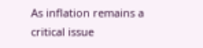As inflation remains a critical issue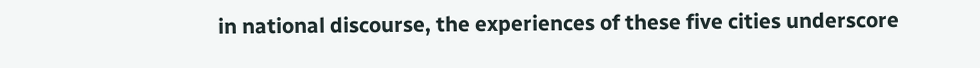in national discourse, the experiences of these five cities underscore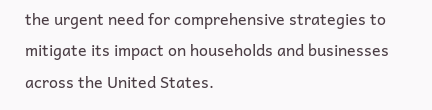the urgent need for comprehensive strategies to mitigate its impact on households and businesses across the United States.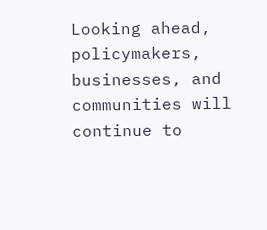Looking ahead, policymakers, businesses, and communities will continue to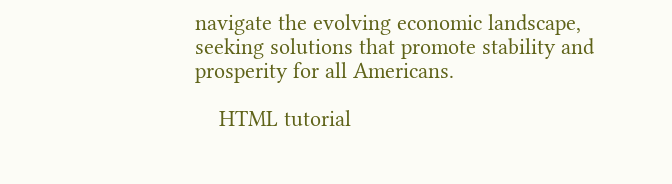navigate the evolving economic landscape, seeking solutions that promote stability and prosperity for all Americans.

    HTML tutorial